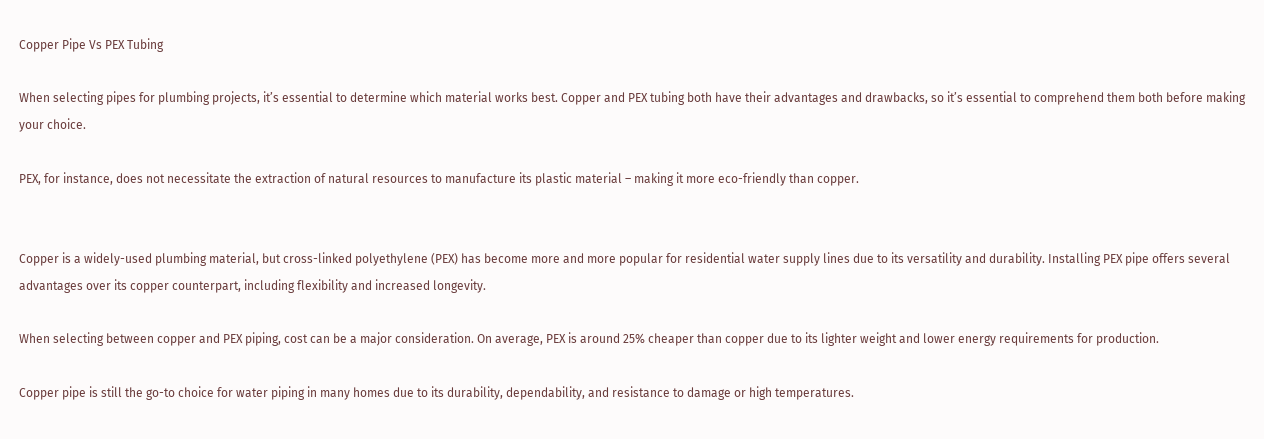Copper Pipe Vs PEX Tubing

When selecting pipes for plumbing projects, it’s essential to determine which material works best. Copper and PEX tubing both have their advantages and drawbacks, so it’s essential to comprehend them both before making your choice.

PEX, for instance, does not necessitate the extraction of natural resources to manufacture its plastic material – making it more eco-friendly than copper.


Copper is a widely-used plumbing material, but cross-linked polyethylene (PEX) has become more and more popular for residential water supply lines due to its versatility and durability. Installing PEX pipe offers several advantages over its copper counterpart, including flexibility and increased longevity.

When selecting between copper and PEX piping, cost can be a major consideration. On average, PEX is around 25% cheaper than copper due to its lighter weight and lower energy requirements for production.

Copper pipe is still the go-to choice for water piping in many homes due to its durability, dependability, and resistance to damage or high temperatures.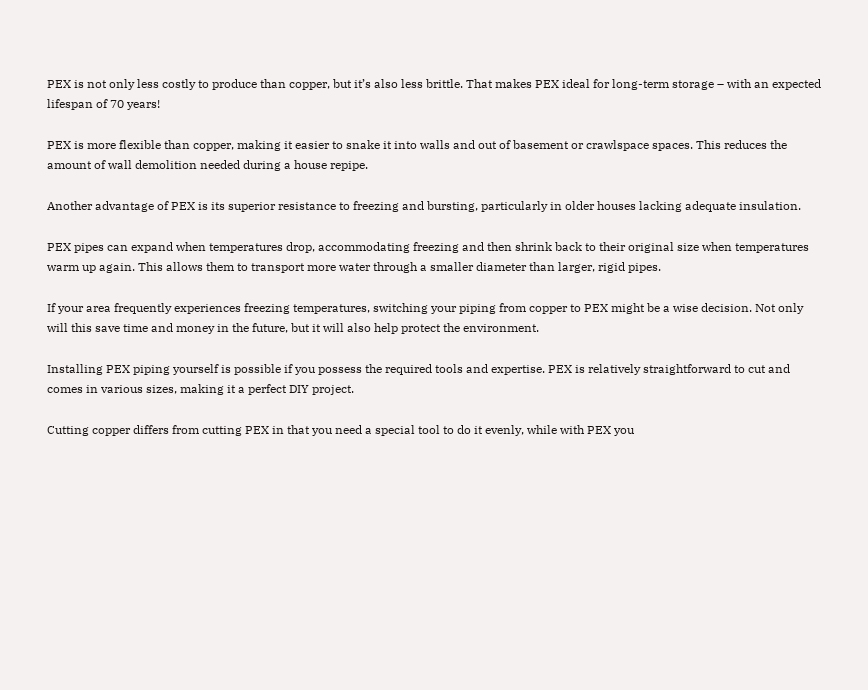PEX is not only less costly to produce than copper, but it’s also less brittle. That makes PEX ideal for long-term storage – with an expected lifespan of 70 years!

PEX is more flexible than copper, making it easier to snake it into walls and out of basement or crawlspace spaces. This reduces the amount of wall demolition needed during a house repipe.

Another advantage of PEX is its superior resistance to freezing and bursting, particularly in older houses lacking adequate insulation.

PEX pipes can expand when temperatures drop, accommodating freezing and then shrink back to their original size when temperatures warm up again. This allows them to transport more water through a smaller diameter than larger, rigid pipes.

If your area frequently experiences freezing temperatures, switching your piping from copper to PEX might be a wise decision. Not only will this save time and money in the future, but it will also help protect the environment.

Installing PEX piping yourself is possible if you possess the required tools and expertise. PEX is relatively straightforward to cut and comes in various sizes, making it a perfect DIY project.

Cutting copper differs from cutting PEX in that you need a special tool to do it evenly, while with PEX you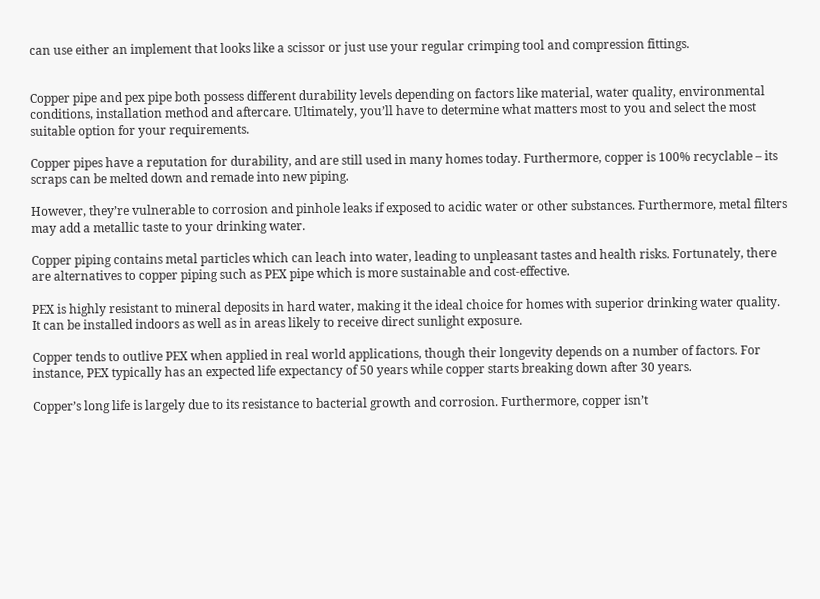can use either an implement that looks like a scissor or just use your regular crimping tool and compression fittings.


Copper pipe and pex pipe both possess different durability levels depending on factors like material, water quality, environmental conditions, installation method and aftercare. Ultimately, you’ll have to determine what matters most to you and select the most suitable option for your requirements.

Copper pipes have a reputation for durability, and are still used in many homes today. Furthermore, copper is 100% recyclable – its scraps can be melted down and remade into new piping.

However, they’re vulnerable to corrosion and pinhole leaks if exposed to acidic water or other substances. Furthermore, metal filters may add a metallic taste to your drinking water.

Copper piping contains metal particles which can leach into water, leading to unpleasant tastes and health risks. Fortunately, there are alternatives to copper piping such as PEX pipe which is more sustainable and cost-effective.

PEX is highly resistant to mineral deposits in hard water, making it the ideal choice for homes with superior drinking water quality. It can be installed indoors as well as in areas likely to receive direct sunlight exposure.

Copper tends to outlive PEX when applied in real world applications, though their longevity depends on a number of factors. For instance, PEX typically has an expected life expectancy of 50 years while copper starts breaking down after 30 years.

Copper’s long life is largely due to its resistance to bacterial growth and corrosion. Furthermore, copper isn’t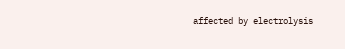affected by electrolysis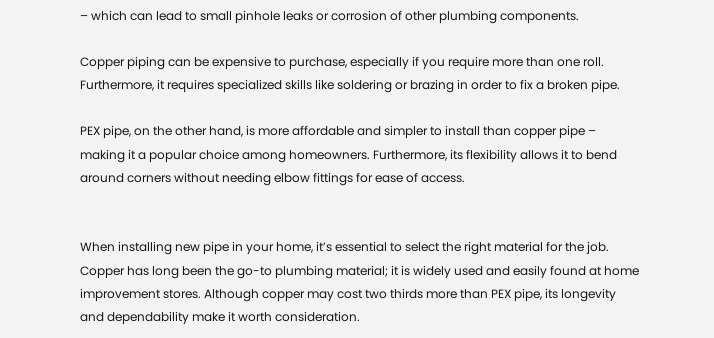– which can lead to small pinhole leaks or corrosion of other plumbing components.

Copper piping can be expensive to purchase, especially if you require more than one roll. Furthermore, it requires specialized skills like soldering or brazing in order to fix a broken pipe.

PEX pipe, on the other hand, is more affordable and simpler to install than copper pipe – making it a popular choice among homeowners. Furthermore, its flexibility allows it to bend around corners without needing elbow fittings for ease of access.


When installing new pipe in your home, it’s essential to select the right material for the job. Copper has long been the go-to plumbing material; it is widely used and easily found at home improvement stores. Although copper may cost two thirds more than PEX pipe, its longevity and dependability make it worth consideration.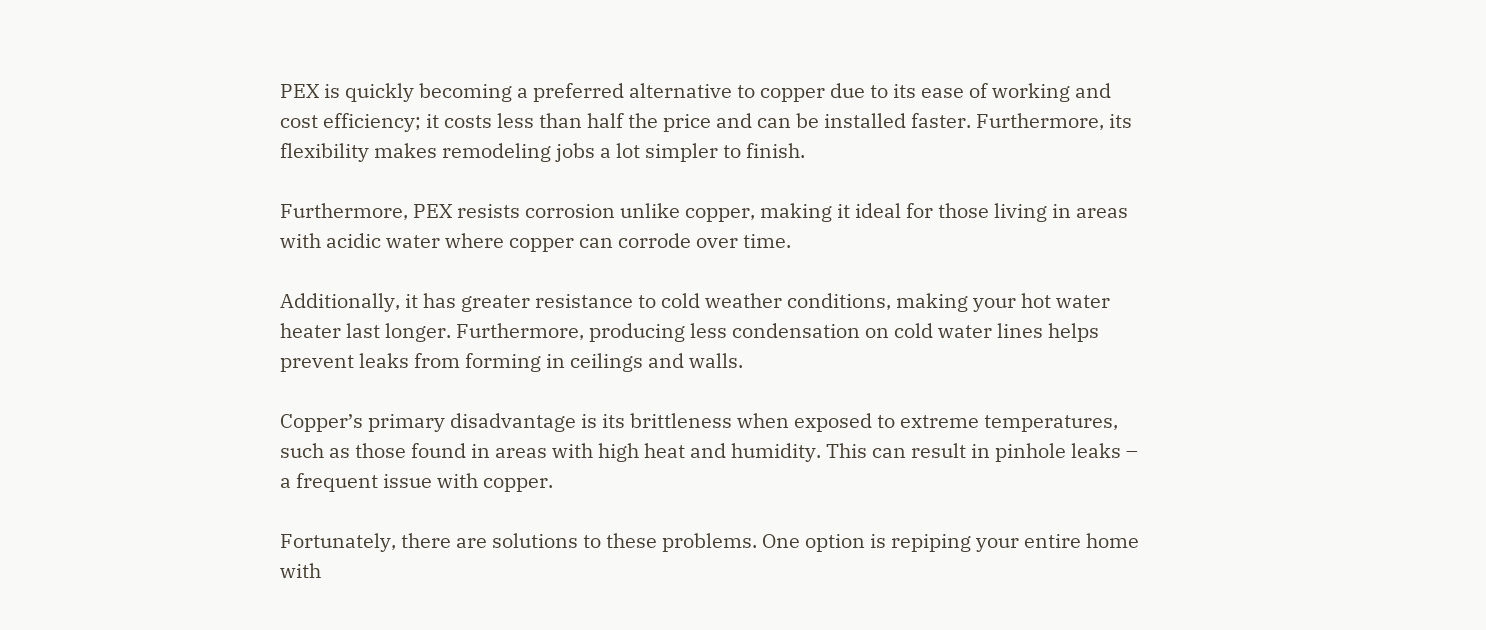PEX is quickly becoming a preferred alternative to copper due to its ease of working and cost efficiency; it costs less than half the price and can be installed faster. Furthermore, its flexibility makes remodeling jobs a lot simpler to finish.

Furthermore, PEX resists corrosion unlike copper, making it ideal for those living in areas with acidic water where copper can corrode over time.

Additionally, it has greater resistance to cold weather conditions, making your hot water heater last longer. Furthermore, producing less condensation on cold water lines helps prevent leaks from forming in ceilings and walls.

Copper’s primary disadvantage is its brittleness when exposed to extreme temperatures, such as those found in areas with high heat and humidity. This can result in pinhole leaks – a frequent issue with copper.

Fortunately, there are solutions to these problems. One option is repiping your entire home with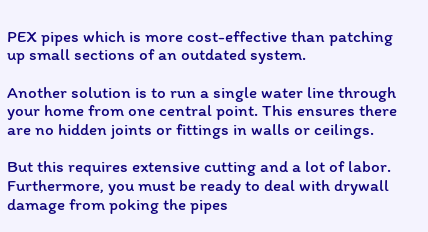PEX pipes which is more cost-effective than patching up small sections of an outdated system.

Another solution is to run a single water line through your home from one central point. This ensures there are no hidden joints or fittings in walls or ceilings.

But this requires extensive cutting and a lot of labor. Furthermore, you must be ready to deal with drywall damage from poking the pipes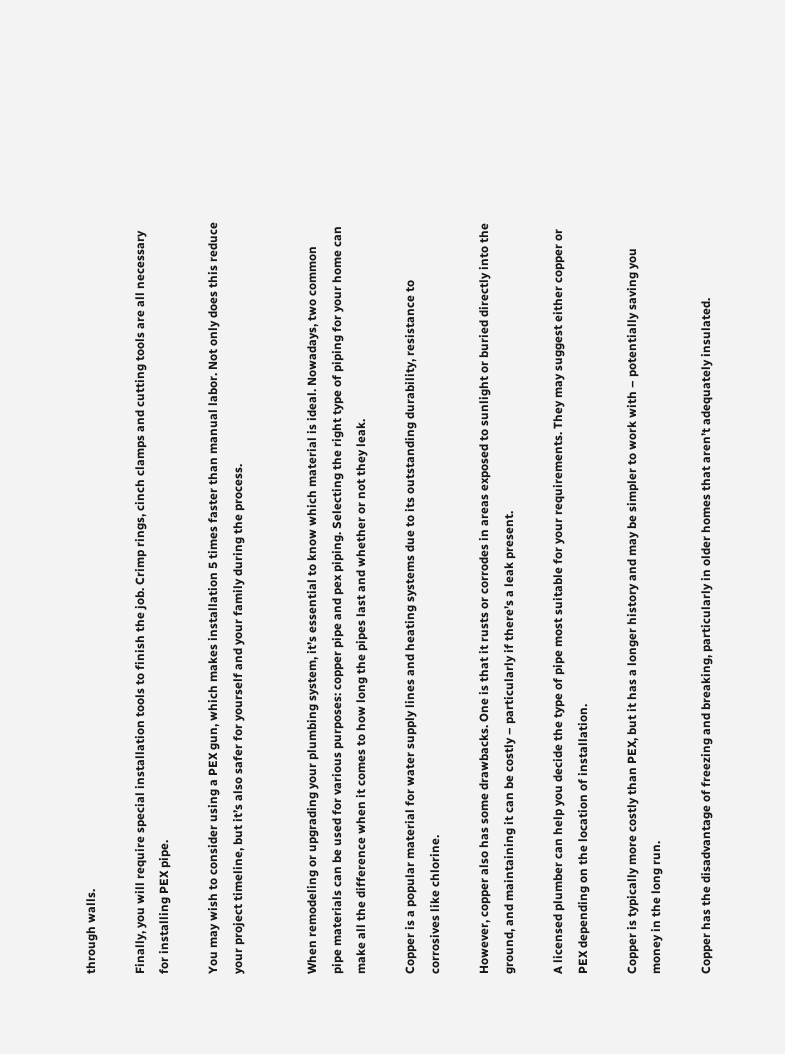through walls.

Finally, you will require special installation tools to finish the job. Crimp rings, cinch clamps and cutting tools are all necessary for installing PEX pipe.

You may wish to consider using a PEX gun, which makes installation 5 times faster than manual labor. Not only does this reduce your project timeline, but it’s also safer for yourself and your family during the process.


When remodeling or upgrading your plumbing system, it’s essential to know which material is ideal. Nowadays, two common pipe materials can be used for various purposes: copper pipe and pex piping. Selecting the right type of piping for your home can make all the difference when it comes to how long the pipes last and whether or not they leak.

Copper is a popular material for water supply lines and heating systems due to its outstanding durability, resistance to corrosives like chlorine.

However, copper also has some drawbacks. One is that it rusts or corrodes in areas exposed to sunlight or buried directly into the ground, and maintaining it can be costly – particularly if there’s a leak present.

A licensed plumber can help you decide the type of pipe most suitable for your requirements. They may suggest either copper or PEX depending on the location of installation.

Copper is typically more costly than PEX, but it has a longer history and may be simpler to work with – potentially saving you money in the long run.

Copper has the disadvantage of freezing and breaking, particularly in older homes that aren’t adequately insulated.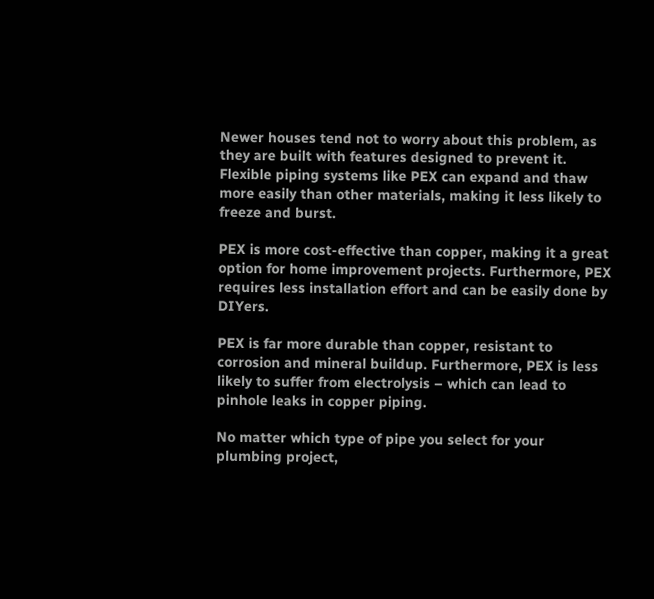Newer houses tend not to worry about this problem, as they are built with features designed to prevent it. Flexible piping systems like PEX can expand and thaw more easily than other materials, making it less likely to freeze and burst.

PEX is more cost-effective than copper, making it a great option for home improvement projects. Furthermore, PEX requires less installation effort and can be easily done by DIYers.

PEX is far more durable than copper, resistant to corrosion and mineral buildup. Furthermore, PEX is less likely to suffer from electrolysis – which can lead to pinhole leaks in copper piping.

No matter which type of pipe you select for your plumbing project,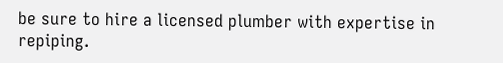be sure to hire a licensed plumber with expertise in repiping.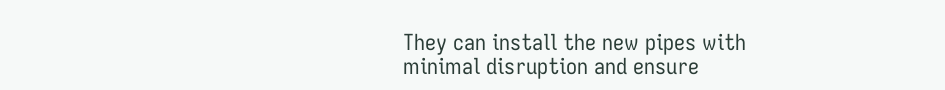They can install the new pipes with minimal disruption and ensure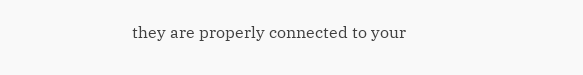they are properly connected to your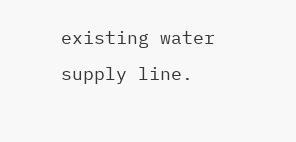existing water supply line.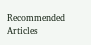Recommended Articles